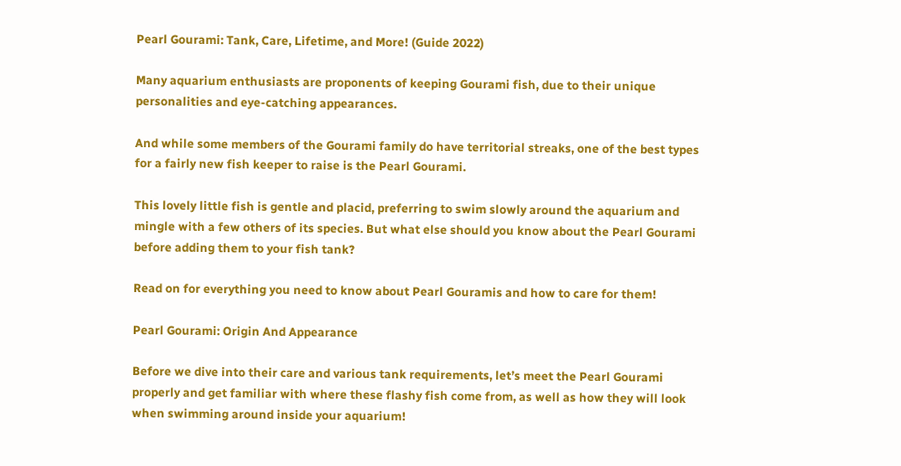Pearl Gourami: Tank, Care, Lifetime, and More! (Guide 2022)

Many aquarium enthusiasts are proponents of keeping Gourami fish, due to their unique personalities and eye-catching appearances.

And while some members of the Gourami family do have territorial streaks, one of the best types for a fairly new fish keeper to raise is the Pearl Gourami.

This lovely little fish is gentle and placid, preferring to swim slowly around the aquarium and mingle with a few others of its species. But what else should you know about the Pearl Gourami before adding them to your fish tank?

Read on for everything you need to know about Pearl Gouramis and how to care for them!

Pearl Gourami: Origin And Appearance

Before we dive into their care and various tank requirements, let’s meet the Pearl Gourami properly and get familiar with where these flashy fish come from, as well as how they will look when swimming around inside your aquarium!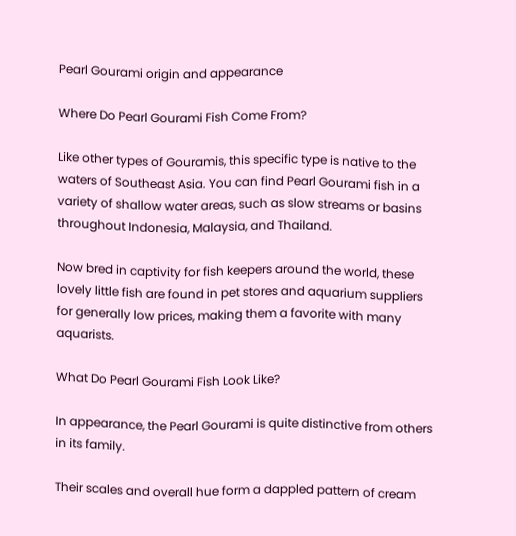Pearl Gourami origin and appearance

Where Do Pearl Gourami Fish Come From?

Like other types of Gouramis, this specific type is native to the waters of Southeast Asia. You can find Pearl Gourami fish in a variety of shallow water areas, such as slow streams or basins throughout Indonesia, Malaysia, and Thailand.

Now bred in captivity for fish keepers around the world, these lovely little fish are found in pet stores and aquarium suppliers for generally low prices, making them a favorite with many aquarists.

What Do Pearl Gourami Fish Look Like?

In appearance, the Pearl Gourami is quite distinctive from others in its family.

Their scales and overall hue form a dappled pattern of cream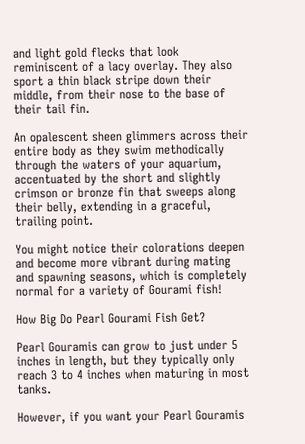and light gold flecks that look reminiscent of a lacy overlay. They also sport a thin black stripe down their middle, from their nose to the base of their tail fin.

An opalescent sheen glimmers across their entire body as they swim methodically through the waters of your aquarium, accentuated by the short and slightly crimson or bronze fin that sweeps along their belly, extending in a graceful, trailing point.

You might notice their colorations deepen and become more vibrant during mating and spawning seasons, which is completely normal for a variety of Gourami fish!

How Big Do Pearl Gourami Fish Get?

Pearl Gouramis can grow to just under 5 inches in length, but they typically only reach 3 to 4 inches when maturing in most tanks.

However, if you want your Pearl Gouramis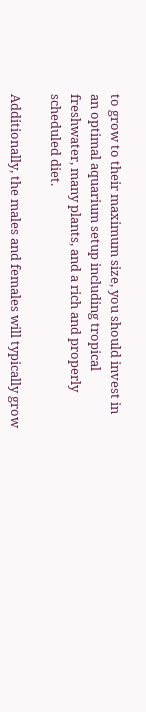to grow to their maximum size, you should invest in an optimal aquarium setup including tropical freshwater, many plants, and a rich and properly scheduled diet.

Additionally, the males and females will typically grow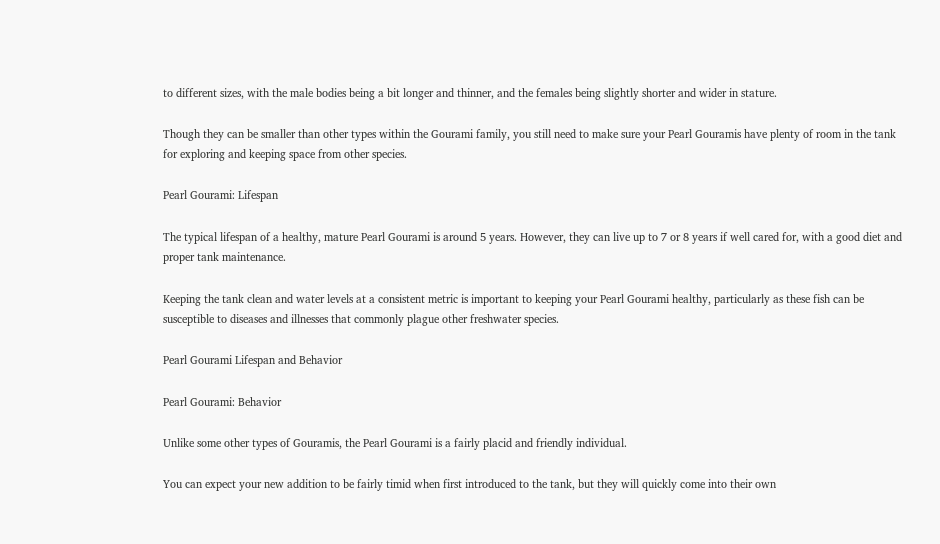to different sizes, with the male bodies being a bit longer and thinner, and the females being slightly shorter and wider in stature.

Though they can be smaller than other types within the Gourami family, you still need to make sure your Pearl Gouramis have plenty of room in the tank for exploring and keeping space from other species.

Pearl Gourami: Lifespan

The typical lifespan of a healthy, mature Pearl Gourami is around 5 years. However, they can live up to 7 or 8 years if well cared for, with a good diet and proper tank maintenance.

Keeping the tank clean and water levels at a consistent metric is important to keeping your Pearl Gourami healthy, particularly as these fish can be susceptible to diseases and illnesses that commonly plague other freshwater species.

Pearl Gourami Lifespan and Behavior

Pearl Gourami: Behavior

Unlike some other types of Gouramis, the Pearl Gourami is a fairly placid and friendly individual.

You can expect your new addition to be fairly timid when first introduced to the tank, but they will quickly come into their own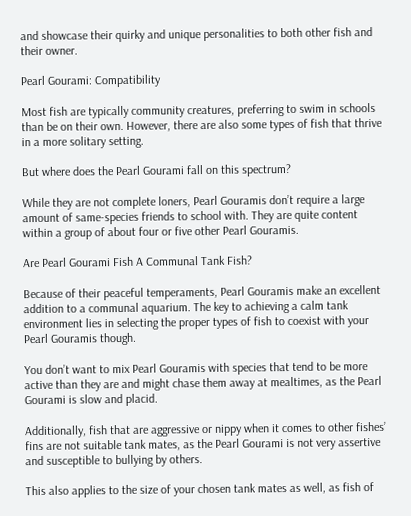and showcase their quirky and unique personalities to both other fish and their owner.

Pearl Gourami: Compatibility

Most fish are typically community creatures, preferring to swim in schools than be on their own. However, there are also some types of fish that thrive in a more solitary setting.

But where does the Pearl Gourami fall on this spectrum?

While they are not complete loners, Pearl Gouramis don’t require a large amount of same-species friends to school with. They are quite content within a group of about four or five other Pearl Gouramis.

Are Pearl Gourami Fish A Communal Tank Fish?

Because of their peaceful temperaments, Pearl Gouramis make an excellent addition to a communal aquarium. The key to achieving a calm tank environment lies in selecting the proper types of fish to coexist with your Pearl Gouramis though.

You don’t want to mix Pearl Gouramis with species that tend to be more active than they are and might chase them away at mealtimes, as the Pearl Gourami is slow and placid.

Additionally, fish that are aggressive or nippy when it comes to other fishes’ fins are not suitable tank mates, as the Pearl Gourami is not very assertive and susceptible to bullying by others.

This also applies to the size of your chosen tank mates as well, as fish of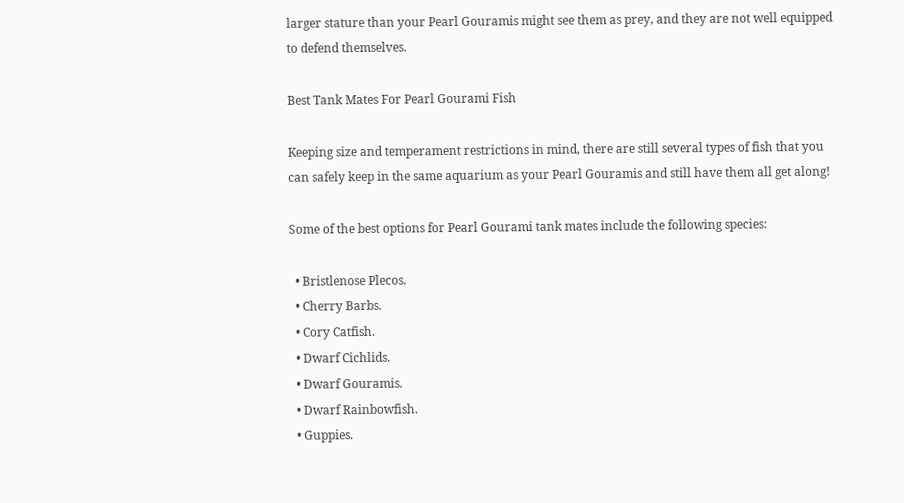larger stature than your Pearl Gouramis might see them as prey, and they are not well equipped to defend themselves.

Best Tank Mates For Pearl Gourami Fish

Keeping size and temperament restrictions in mind, there are still several types of fish that you can safely keep in the same aquarium as your Pearl Gouramis and still have them all get along!

Some of the best options for Pearl Gourami tank mates include the following species:

  • Bristlenose Plecos.
  • Cherry Barbs.
  • Cory Catfish.
  • Dwarf Cichlids.
  • Dwarf Gouramis.
  • Dwarf Rainbowfish.
  • Guppies.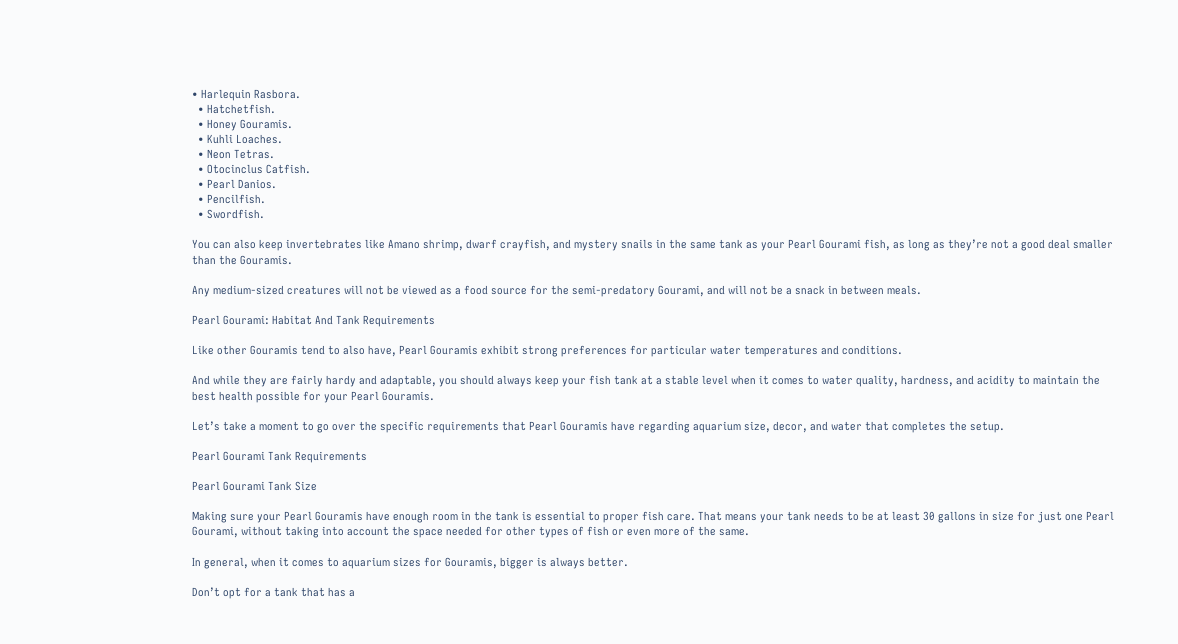• Harlequin Rasbora.
  • Hatchetfish.
  • Honey Gouramis.
  • Kuhli Loaches.
  • Neon Tetras.
  • Otocinclus Catfish.
  • Pearl Danios.
  • Pencilfish.
  • Swordfish.

You can also keep invertebrates like Amano shrimp, dwarf crayfish, and mystery snails in the same tank as your Pearl Gourami fish, as long as they’re not a good deal smaller than the Gouramis.

Any medium-sized creatures will not be viewed as a food source for the semi-predatory Gourami, and will not be a snack in between meals.

Pearl Gourami: Habitat And Tank Requirements

Like other Gouramis tend to also have, Pearl Gouramis exhibit strong preferences for particular water temperatures and conditions.

And while they are fairly hardy and adaptable, you should always keep your fish tank at a stable level when it comes to water quality, hardness, and acidity to maintain the best health possible for your Pearl Gouramis.

Let’s take a moment to go over the specific requirements that Pearl Gouramis have regarding aquarium size, decor, and water that completes the setup.

Pearl Gourami Tank Requirements

Pearl Gourami Tank Size

Making sure your Pearl Gouramis have enough room in the tank is essential to proper fish care. That means your tank needs to be at least 30 gallons in size for just one Pearl Gourami, without taking into account the space needed for other types of fish or even more of the same.

In general, when it comes to aquarium sizes for Gouramis, bigger is always better.

Don’t opt for a tank that has a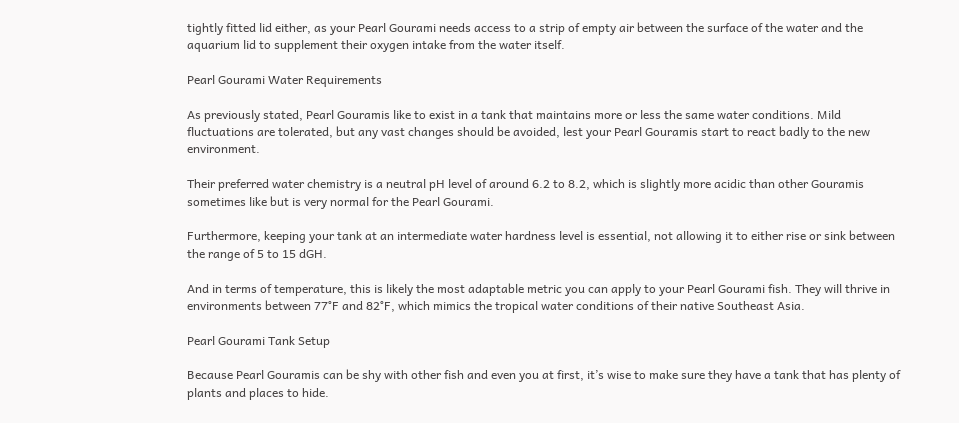tightly fitted lid either, as your Pearl Gourami needs access to a strip of empty air between the surface of the water and the aquarium lid to supplement their oxygen intake from the water itself.

Pearl Gourami Water Requirements

As previously stated, Pearl Gouramis like to exist in a tank that maintains more or less the same water conditions. Mild fluctuations are tolerated, but any vast changes should be avoided, lest your Pearl Gouramis start to react badly to the new environment.

Their preferred water chemistry is a neutral pH level of around 6.2 to 8.2, which is slightly more acidic than other Gouramis sometimes like but is very normal for the Pearl Gourami.

Furthermore, keeping your tank at an intermediate water hardness level is essential, not allowing it to either rise or sink between the range of 5 to 15 dGH.

And in terms of temperature, this is likely the most adaptable metric you can apply to your Pearl Gourami fish. They will thrive in environments between 77°F and 82°F, which mimics the tropical water conditions of their native Southeast Asia.

Pearl Gourami Tank Setup

Because Pearl Gouramis can be shy with other fish and even you at first, it’s wise to make sure they have a tank that has plenty of plants and places to hide.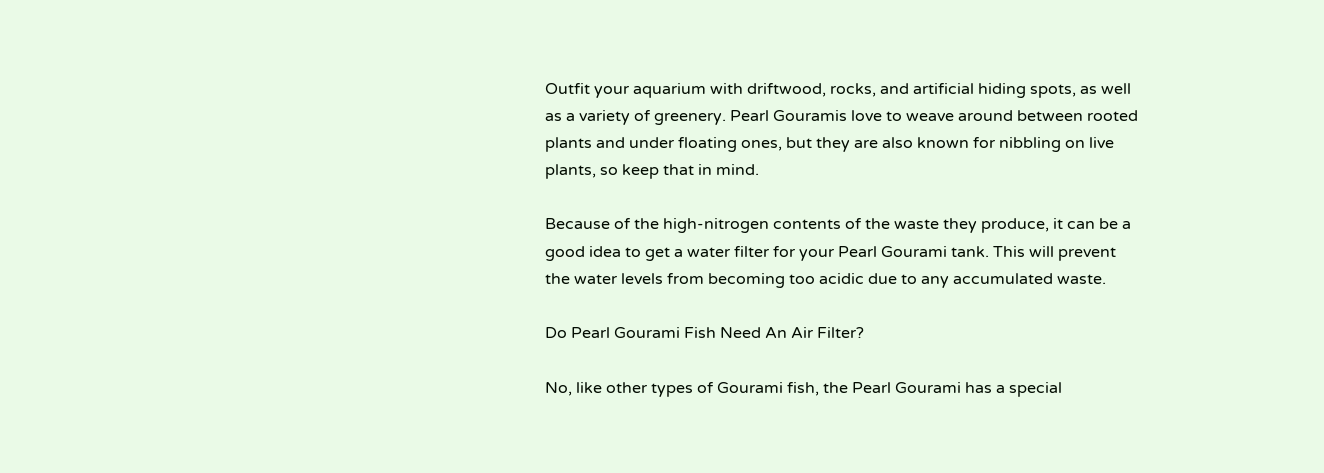Outfit your aquarium with driftwood, rocks, and artificial hiding spots, as well as a variety of greenery. Pearl Gouramis love to weave around between rooted plants and under floating ones, but they are also known for nibbling on live plants, so keep that in mind.

Because of the high-nitrogen contents of the waste they produce, it can be a good idea to get a water filter for your Pearl Gourami tank. This will prevent the water levels from becoming too acidic due to any accumulated waste.

Do Pearl Gourami Fish Need An Air Filter?

No, like other types of Gourami fish, the Pearl Gourami has a special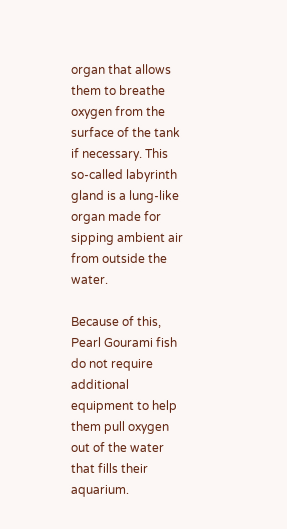organ that allows them to breathe oxygen from the surface of the tank if necessary. This so-called labyrinth gland is a lung-like organ made for sipping ambient air from outside the water.

Because of this, Pearl Gourami fish do not require additional equipment to help them pull oxygen out of the water that fills their aquarium.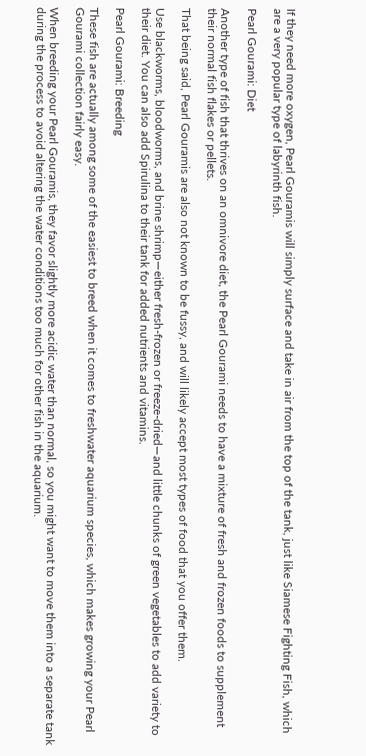If they need more oxygen, Pearl Gouramis will simply surface and take in air from the top of the tank, just like Siamese Fighting Fish, which are a very popular type of labyrinth fish.

Pearl Gourami: Diet

Another type of fish that thrives on an omnivore diet, the Pearl Gourami needs to have a mixture of fresh and frozen foods to supplement their normal fish flakes or pellets.

That being said, Pearl Gouramis are also not known to be fussy, and will likely accept most types of food that you offer them.

Use blackworms, bloodworms, and brine shrimp—either fresh-frozen or freeze-dried—and little chunks of green vegetables to add variety to their diet. You can also add Spirulina to their tank for added nutrients and vitamins.

Pearl Gourami: Breeding

These fish are actually among some of the easiest to breed when it comes to freshwater aquarium species, which makes growing your Pearl Gourami collection fairly easy.

When breeding your Pearl Gouramis, they favor slightly more acidic water than normal, so you might want to move them into a separate tank during the process to avoid altering the water conditions too much for other fish in the aquarium.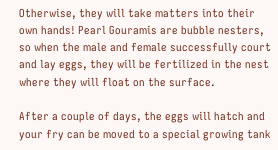Otherwise, they will take matters into their own hands! Pearl Gouramis are bubble nesters, so when the male and female successfully court and lay eggs, they will be fertilized in the nest where they will float on the surface.

After a couple of days, the eggs will hatch and your fry can be moved to a special growing tank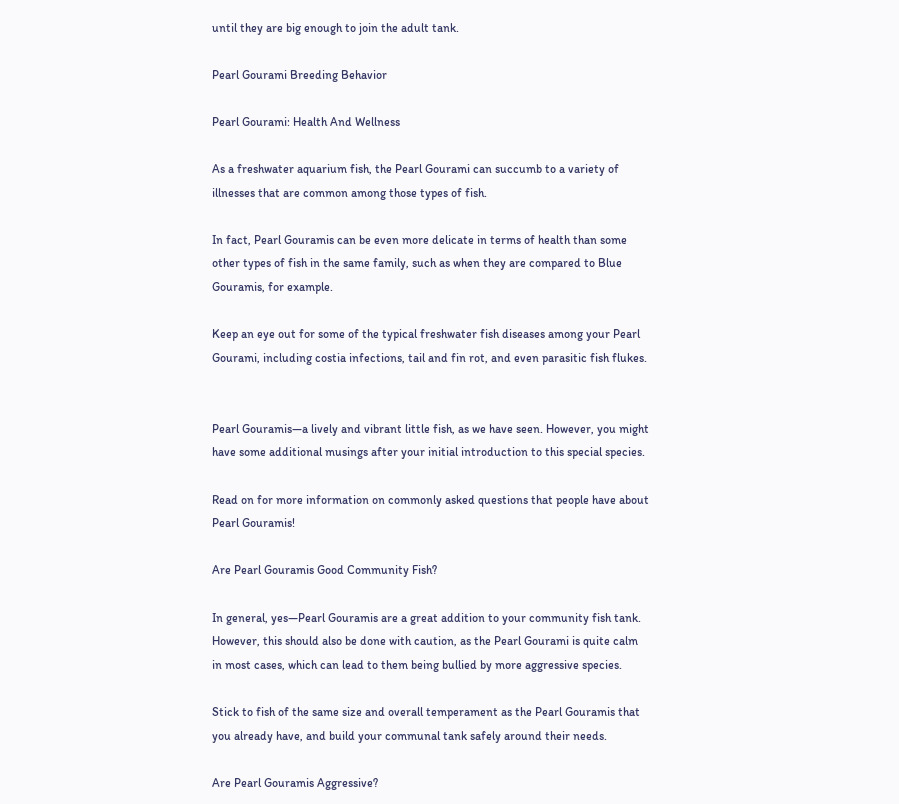until they are big enough to join the adult tank.

Pearl Gourami Breeding Behavior

Pearl Gourami: Health And Wellness

As a freshwater aquarium fish, the Pearl Gourami can succumb to a variety of illnesses that are common among those types of fish.

In fact, Pearl Gouramis can be even more delicate in terms of health than some other types of fish in the same family, such as when they are compared to Blue Gouramis, for example.

Keep an eye out for some of the typical freshwater fish diseases among your Pearl Gourami, including costia infections, tail and fin rot, and even parasitic fish flukes.


Pearl Gouramis—a lively and vibrant little fish, as we have seen. However, you might have some additional musings after your initial introduction to this special species.

Read on for more information on commonly asked questions that people have about Pearl Gouramis!

Are Pearl Gouramis Good Community Fish?

In general, yes—Pearl Gouramis are a great addition to your community fish tank. However, this should also be done with caution, as the Pearl Gourami is quite calm in most cases, which can lead to them being bullied by more aggressive species.

Stick to fish of the same size and overall temperament as the Pearl Gouramis that you already have, and build your communal tank safely around their needs.

Are Pearl Gouramis Aggressive?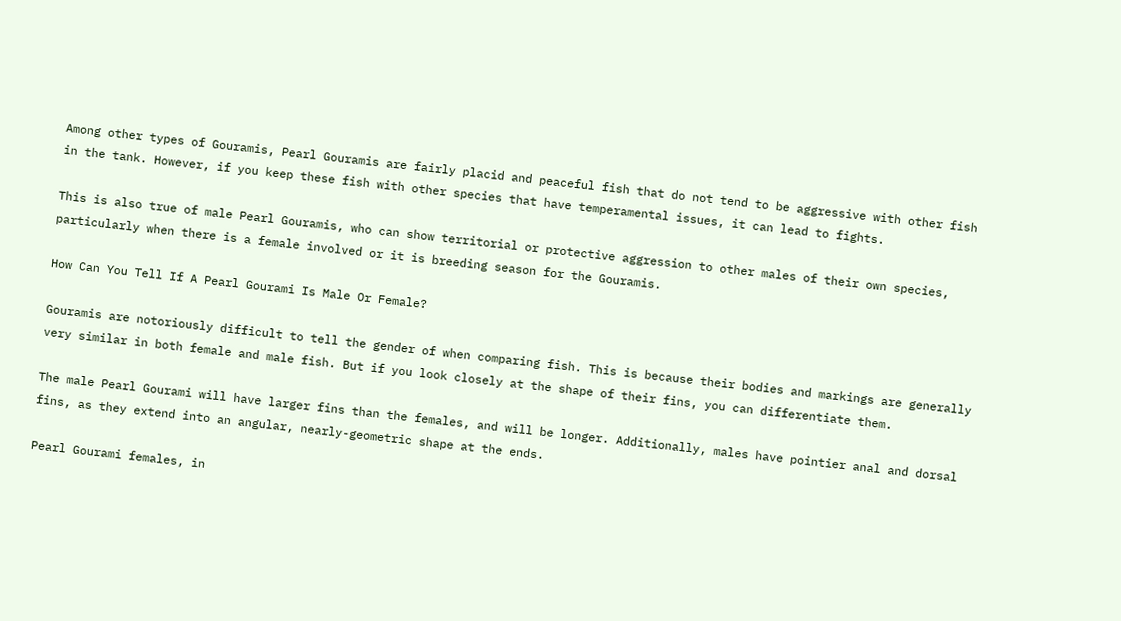Among other types of Gouramis, Pearl Gouramis are fairly placid and peaceful fish that do not tend to be aggressive with other fish in the tank. However, if you keep these fish with other species that have temperamental issues, it can lead to fights.

This is also true of male Pearl Gouramis, who can show territorial or protective aggression to other males of their own species, particularly when there is a female involved or it is breeding season for the Gouramis.

How Can You Tell If A Pearl Gourami Is Male Or Female?

Gouramis are notoriously difficult to tell the gender of when comparing fish. This is because their bodies and markings are generally very similar in both female and male fish. But if you look closely at the shape of their fins, you can differentiate them.

The male Pearl Gourami will have larger fins than the females, and will be longer. Additionally, males have pointier anal and dorsal fins, as they extend into an angular, nearly-geometric shape at the ends.

Pearl Gourami females, in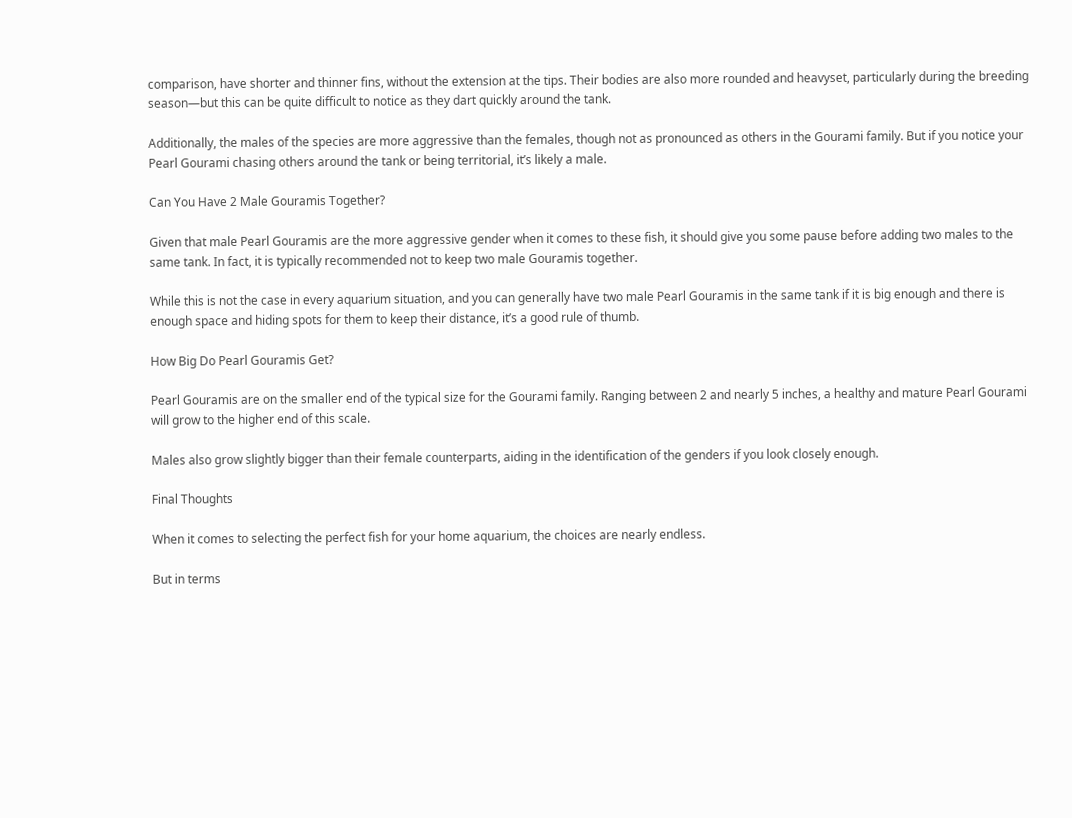comparison, have shorter and thinner fins, without the extension at the tips. Their bodies are also more rounded and heavyset, particularly during the breeding season—but this can be quite difficult to notice as they dart quickly around the tank.

Additionally, the males of the species are more aggressive than the females, though not as pronounced as others in the Gourami family. But if you notice your Pearl Gourami chasing others around the tank or being territorial, it’s likely a male.

Can You Have 2 Male Gouramis Together?

Given that male Pearl Gouramis are the more aggressive gender when it comes to these fish, it should give you some pause before adding two males to the same tank. In fact, it is typically recommended not to keep two male Gouramis together.

While this is not the case in every aquarium situation, and you can generally have two male Pearl Gouramis in the same tank if it is big enough and there is enough space and hiding spots for them to keep their distance, it’s a good rule of thumb.

How Big Do Pearl Gouramis Get?

Pearl Gouramis are on the smaller end of the typical size for the Gourami family. Ranging between 2 and nearly 5 inches, a healthy and mature Pearl Gourami will grow to the higher end of this scale.

Males also grow slightly bigger than their female counterparts, aiding in the identification of the genders if you look closely enough.

Final Thoughts

When it comes to selecting the perfect fish for your home aquarium, the choices are nearly endless.

But in terms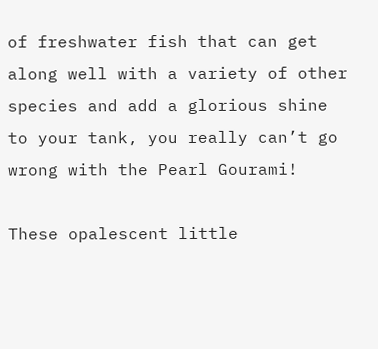of freshwater fish that can get along well with a variety of other species and add a glorious shine to your tank, you really can’t go wrong with the Pearl Gourami!

These opalescent little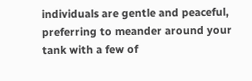individuals are gentle and peaceful, preferring to meander around your tank with a few of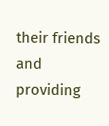their friends and providing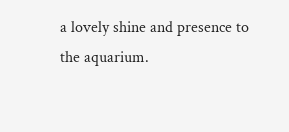a lovely shine and presence to the aquarium.